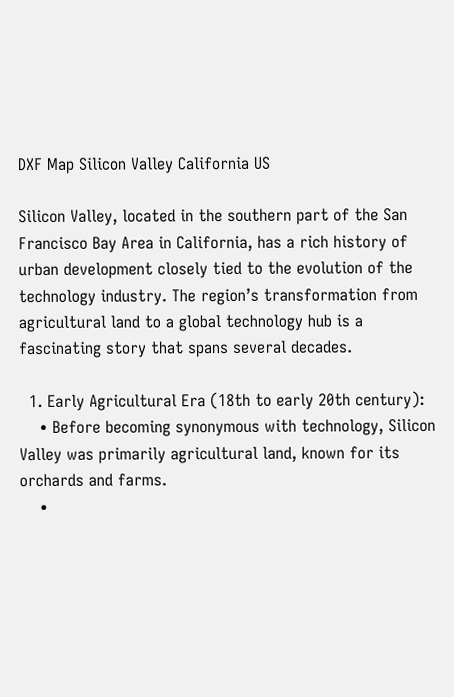DXF Map Silicon Valley California US

Silicon Valley, located in the southern part of the San Francisco Bay Area in California, has a rich history of urban development closely tied to the evolution of the technology industry. The region’s transformation from agricultural land to a global technology hub is a fascinating story that spans several decades.

  1. Early Agricultural Era (18th to early 20th century):
    • Before becoming synonymous with technology, Silicon Valley was primarily agricultural land, known for its orchards and farms.
    •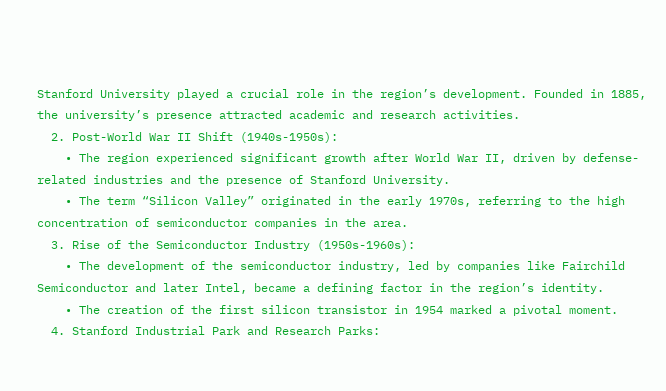Stanford University played a crucial role in the region’s development. Founded in 1885, the university’s presence attracted academic and research activities.
  2. Post-World War II Shift (1940s-1950s):
    • The region experienced significant growth after World War II, driven by defense-related industries and the presence of Stanford University.
    • The term “Silicon Valley” originated in the early 1970s, referring to the high concentration of semiconductor companies in the area.
  3. Rise of the Semiconductor Industry (1950s-1960s):
    • The development of the semiconductor industry, led by companies like Fairchild Semiconductor and later Intel, became a defining factor in the region’s identity.
    • The creation of the first silicon transistor in 1954 marked a pivotal moment.
  4. Stanford Industrial Park and Research Parks: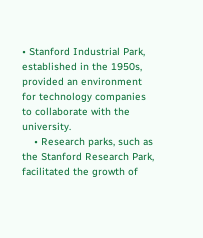• Stanford Industrial Park, established in the 1950s, provided an environment for technology companies to collaborate with the university.
    • Research parks, such as the Stanford Research Park, facilitated the growth of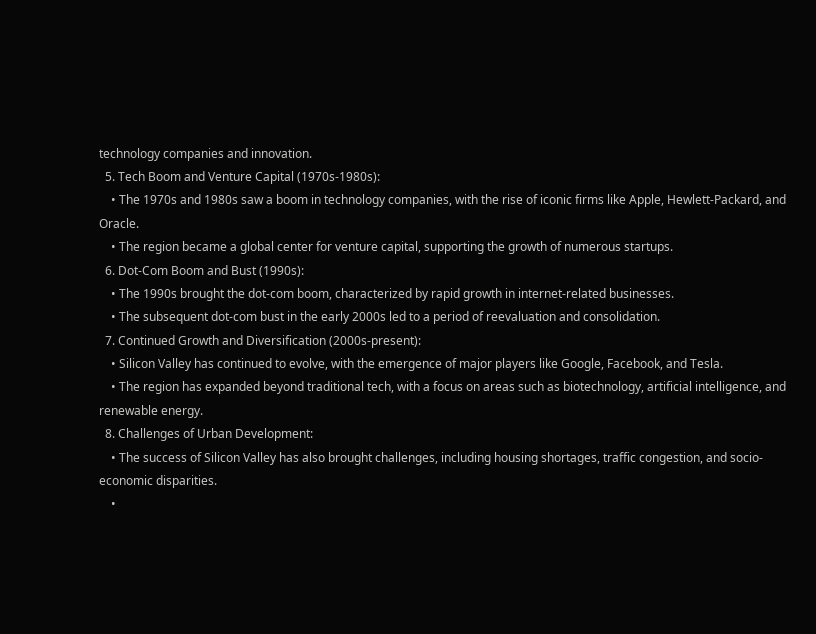technology companies and innovation.
  5. Tech Boom and Venture Capital (1970s-1980s):
    • The 1970s and 1980s saw a boom in technology companies, with the rise of iconic firms like Apple, Hewlett-Packard, and Oracle.
    • The region became a global center for venture capital, supporting the growth of numerous startups.
  6. Dot-Com Boom and Bust (1990s):
    • The 1990s brought the dot-com boom, characterized by rapid growth in internet-related businesses.
    • The subsequent dot-com bust in the early 2000s led to a period of reevaluation and consolidation.
  7. Continued Growth and Diversification (2000s-present):
    • Silicon Valley has continued to evolve, with the emergence of major players like Google, Facebook, and Tesla.
    • The region has expanded beyond traditional tech, with a focus on areas such as biotechnology, artificial intelligence, and renewable energy.
  8. Challenges of Urban Development:
    • The success of Silicon Valley has also brought challenges, including housing shortages, traffic congestion, and socio-economic disparities.
    •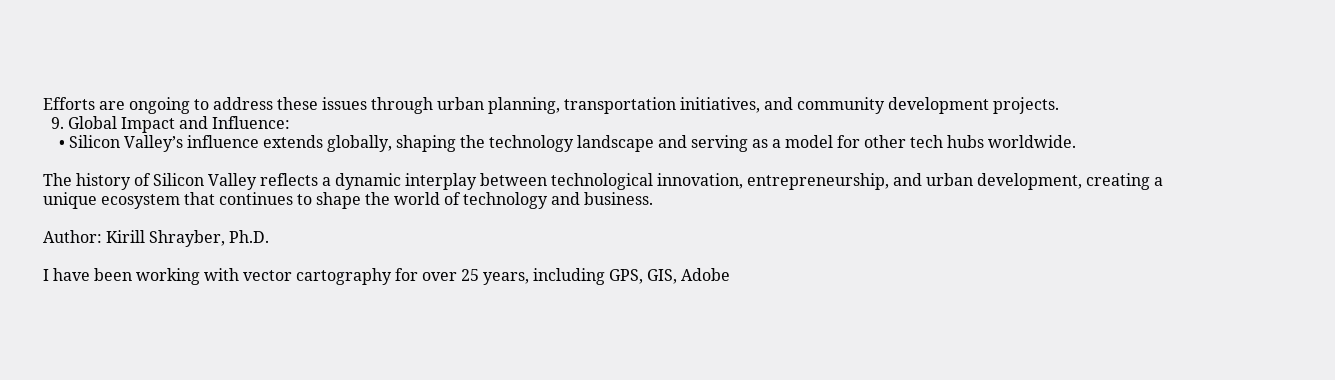Efforts are ongoing to address these issues through urban planning, transportation initiatives, and community development projects.
  9. Global Impact and Influence:
    • Silicon Valley’s influence extends globally, shaping the technology landscape and serving as a model for other tech hubs worldwide.

The history of Silicon Valley reflects a dynamic interplay between technological innovation, entrepreneurship, and urban development, creating a unique ecosystem that continues to shape the world of technology and business.

Author: Kirill Shrayber, Ph.D.

I have been working with vector cartography for over 25 years, including GPS, GIS, Adobe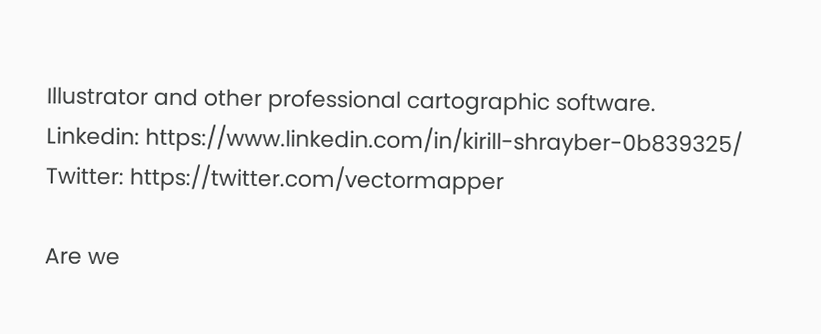Illustrator and other professional cartographic software.
Linkedin: https://www.linkedin.com/in/kirill-shrayber-0b839325/
Twitter: https://twitter.com/vectormapper

Are we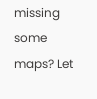missing some maps? Let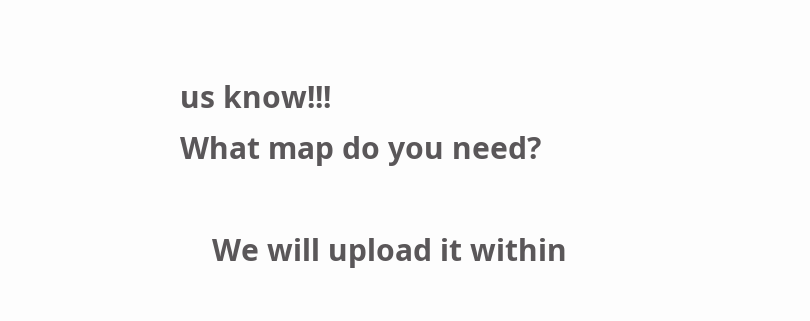us know!!!
What map do you need?

    We will upload it within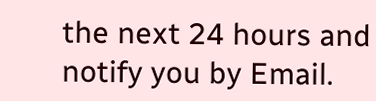the next 24 hours and notify you by Email.